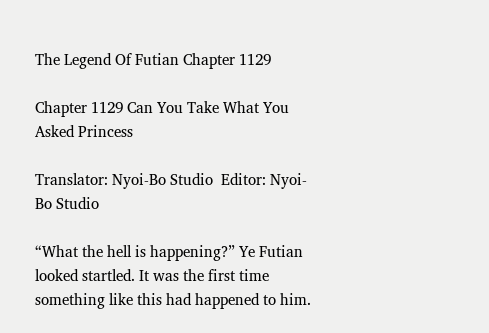The Legend Of Futian Chapter 1129

Chapter 1129 Can You Take What You Asked Princess

Translator: Nyoi-Bo Studio  Editor: Nyoi-Bo Studio

“What the hell is happening?” Ye Futian looked startled. It was the first time something like this had happened to him.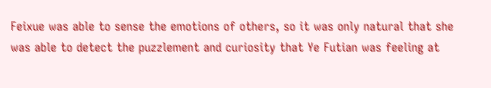Feixue was able to sense the emotions of others, so it was only natural that she was able to detect the puzzlement and curiosity that Ye Futian was feeling at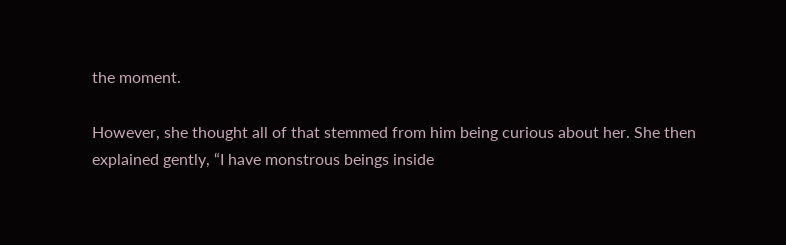the moment.

However, she thought all of that stemmed from him being curious about her. She then explained gently, “I have monstrous beings inside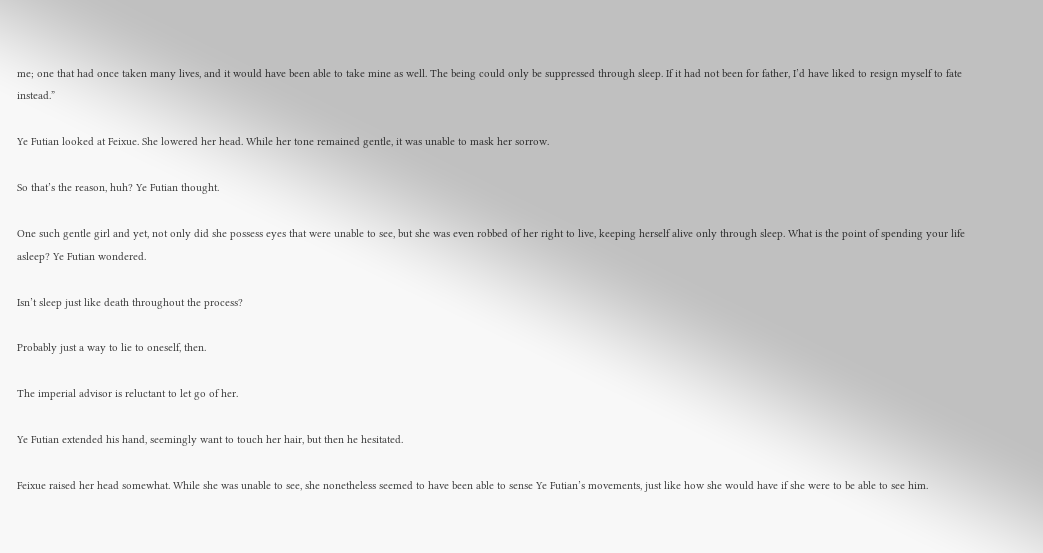me; one that had once taken many lives, and it would have been able to take mine as well. The being could only be suppressed through sleep. If it had not been for father, I’d have liked to resign myself to fate instead.”

Ye Futian looked at Feixue. She lowered her head. While her tone remained gentle, it was unable to mask her sorrow.

So that’s the reason, huh? Ye Futian thought.

One such gentle girl and yet, not only did she possess eyes that were unable to see, but she was even robbed of her right to live, keeping herself alive only through sleep. What is the point of spending your life asleep? Ye Futian wondered.

Isn’t sleep just like death throughout the process?

Probably just a way to lie to oneself, then.

The imperial advisor is reluctant to let go of her.

Ye Futian extended his hand, seemingly want to touch her hair, but then he hesitated.

Feixue raised her head somewhat. While she was unable to see, she nonetheless seemed to have been able to sense Ye Futian’s movements, just like how she would have if she were to be able to see him.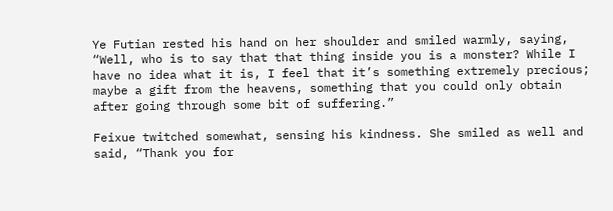Ye Futian rested his hand on her shoulder and smiled warmly, saying, “Well, who is to say that that thing inside you is a monster? While I have no idea what it is, I feel that it’s something extremely precious; maybe a gift from the heavens, something that you could only obtain after going through some bit of suffering.”

Feixue twitched somewhat, sensing his kindness. She smiled as well and said, “Thank you for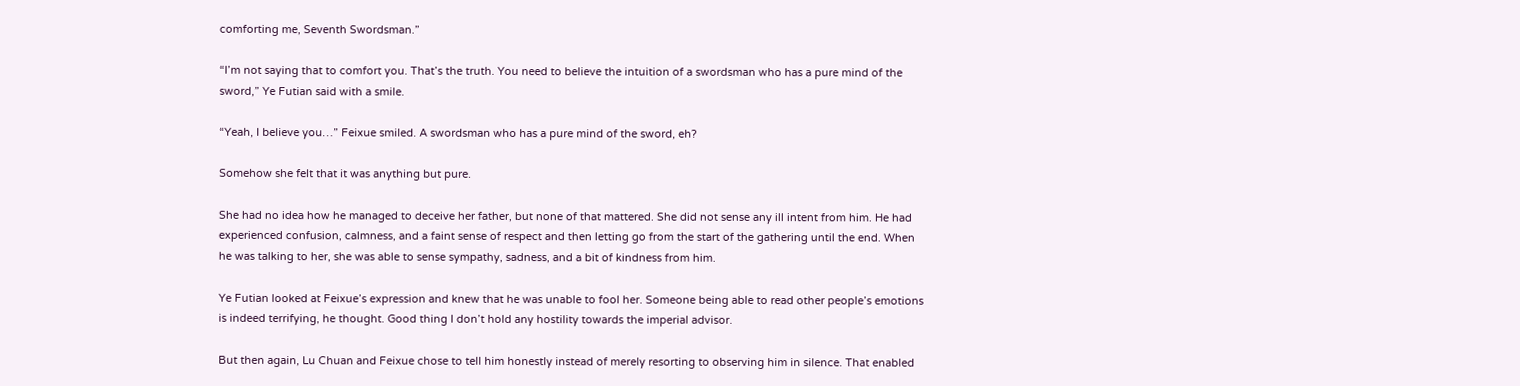comforting me, Seventh Swordsman.”

“I’m not saying that to comfort you. That’s the truth. You need to believe the intuition of a swordsman who has a pure mind of the sword,” Ye Futian said with a smile.

“Yeah, I believe you…” Feixue smiled. A swordsman who has a pure mind of the sword, eh?

Somehow she felt that it was anything but pure.

She had no idea how he managed to deceive her father, but none of that mattered. She did not sense any ill intent from him. He had experienced confusion, calmness, and a faint sense of respect and then letting go from the start of the gathering until the end. When he was talking to her, she was able to sense sympathy, sadness, and a bit of kindness from him.

Ye Futian looked at Feixue’s expression and knew that he was unable to fool her. Someone being able to read other people’s emotions is indeed terrifying, he thought. Good thing I don’t hold any hostility towards the imperial advisor.

But then again, Lu Chuan and Feixue chose to tell him honestly instead of merely resorting to observing him in silence. That enabled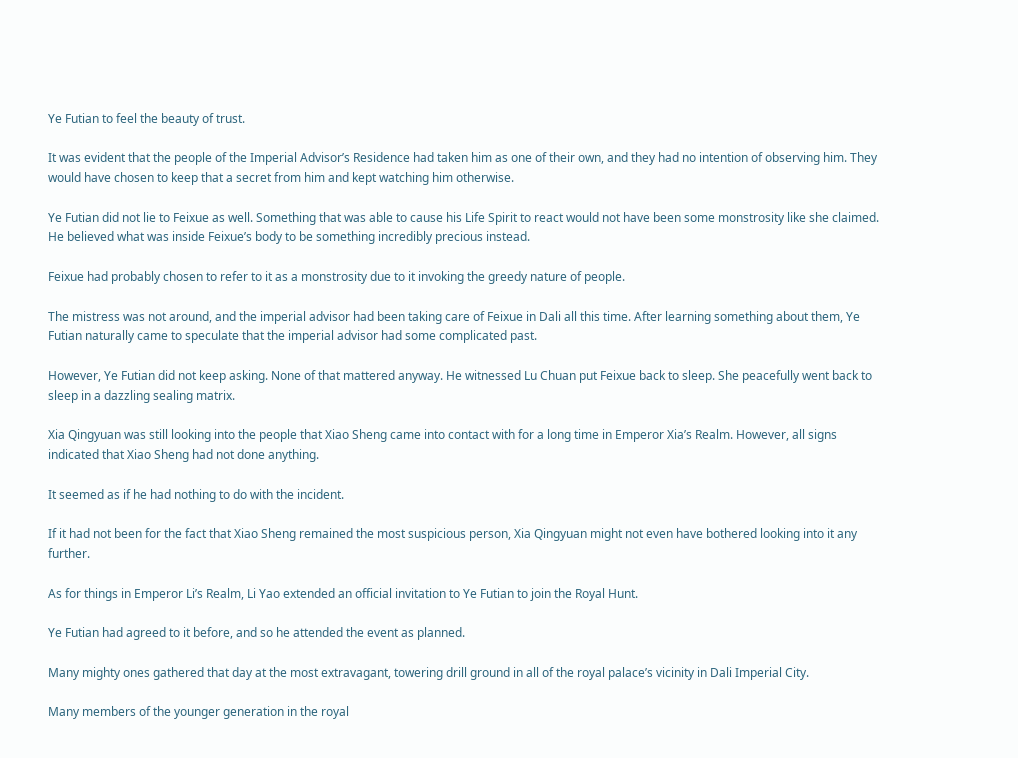Ye Futian to feel the beauty of trust.

It was evident that the people of the Imperial Advisor’s Residence had taken him as one of their own, and they had no intention of observing him. They would have chosen to keep that a secret from him and kept watching him otherwise.

Ye Futian did not lie to Feixue as well. Something that was able to cause his Life Spirit to react would not have been some monstrosity like she claimed. He believed what was inside Feixue’s body to be something incredibly precious instead.

Feixue had probably chosen to refer to it as a monstrosity due to it invoking the greedy nature of people.

The mistress was not around, and the imperial advisor had been taking care of Feixue in Dali all this time. After learning something about them, Ye Futian naturally came to speculate that the imperial advisor had some complicated past.

However, Ye Futian did not keep asking. None of that mattered anyway. He witnessed Lu Chuan put Feixue back to sleep. She peacefully went back to sleep in a dazzling sealing matrix.

Xia Qingyuan was still looking into the people that Xiao Sheng came into contact with for a long time in Emperor Xia’s Realm. However, all signs indicated that Xiao Sheng had not done anything.

It seemed as if he had nothing to do with the incident.

If it had not been for the fact that Xiao Sheng remained the most suspicious person, Xia Qingyuan might not even have bothered looking into it any further.

As for things in Emperor Li’s Realm, Li Yao extended an official invitation to Ye Futian to join the Royal Hunt.

Ye Futian had agreed to it before, and so he attended the event as planned.

Many mighty ones gathered that day at the most extravagant, towering drill ground in all of the royal palace’s vicinity in Dali Imperial City.

Many members of the younger generation in the royal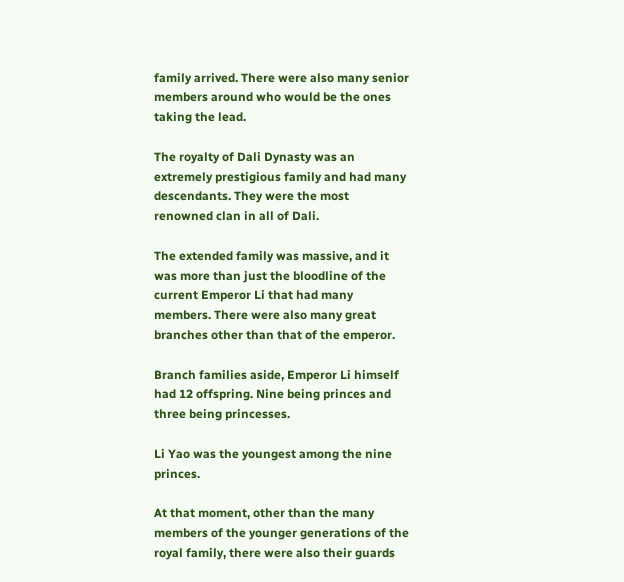family arrived. There were also many senior members around who would be the ones taking the lead.

The royalty of Dali Dynasty was an extremely prestigious family and had many descendants. They were the most renowned clan in all of Dali.

The extended family was massive, and it was more than just the bloodline of the current Emperor Li that had many members. There were also many great branches other than that of the emperor.

Branch families aside, Emperor Li himself had 12 offspring. Nine being princes and three being princesses.

Li Yao was the youngest among the nine princes.

At that moment, other than the many members of the younger generations of the royal family, there were also their guards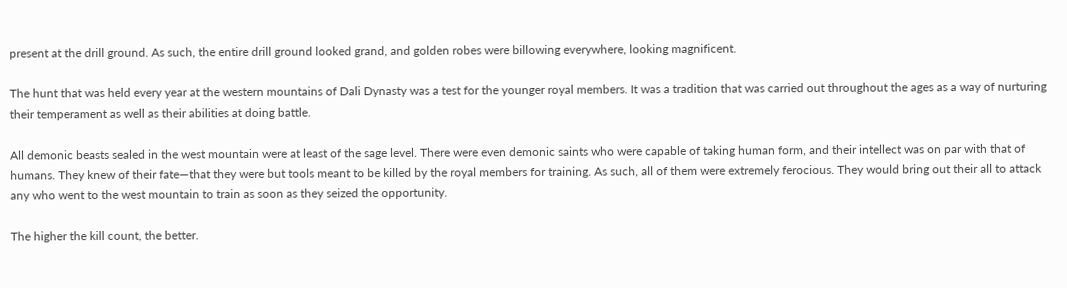present at the drill ground. As such, the entire drill ground looked grand, and golden robes were billowing everywhere, looking magnificent.

The hunt that was held every year at the western mountains of Dali Dynasty was a test for the younger royal members. It was a tradition that was carried out throughout the ages as a way of nurturing their temperament as well as their abilities at doing battle.

All demonic beasts sealed in the west mountain were at least of the sage level. There were even demonic saints who were capable of taking human form, and their intellect was on par with that of humans. They knew of their fate—that they were but tools meant to be killed by the royal members for training. As such, all of them were extremely ferocious. They would bring out their all to attack any who went to the west mountain to train as soon as they seized the opportunity.

The higher the kill count, the better.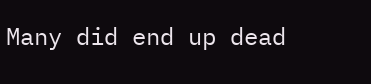Many did end up dead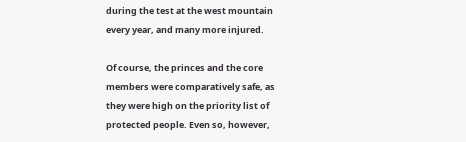during the test at the west mountain every year, and many more injured.

Of course, the princes and the core members were comparatively safe, as they were high on the priority list of protected people. Even so, however,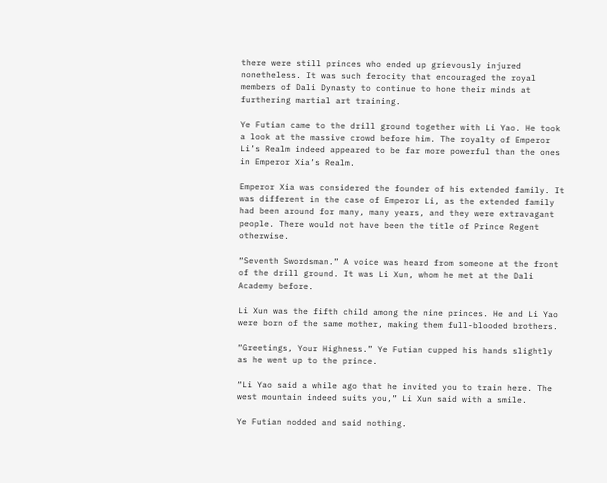there were still princes who ended up grievously injured nonetheless. It was such ferocity that encouraged the royal members of Dali Dynasty to continue to hone their minds at furthering martial art training.

Ye Futian came to the drill ground together with Li Yao. He took a look at the massive crowd before him. The royalty of Emperor Li’s Realm indeed appeared to be far more powerful than the ones in Emperor Xia’s Realm.

Emperor Xia was considered the founder of his extended family. It was different in the case of Emperor Li, as the extended family had been around for many, many years, and they were extravagant people. There would not have been the title of Prince Regent otherwise.

“Seventh Swordsman.” A voice was heard from someone at the front of the drill ground. It was Li Xun, whom he met at the Dali Academy before.

Li Xun was the fifth child among the nine princes. He and Li Yao were born of the same mother, making them full-blooded brothers.

“Greetings, Your Highness.” Ye Futian cupped his hands slightly as he went up to the prince.

“Li Yao said a while ago that he invited you to train here. The west mountain indeed suits you,” Li Xun said with a smile.

Ye Futian nodded and said nothing.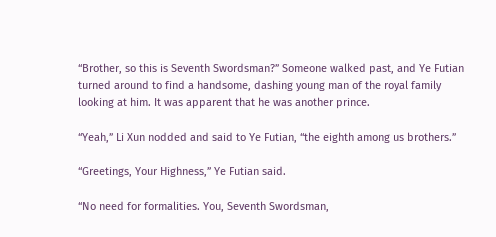“Brother, so this is Seventh Swordsman?” Someone walked past, and Ye Futian turned around to find a handsome, dashing young man of the royal family looking at him. It was apparent that he was another prince.

“Yeah,” Li Xun nodded and said to Ye Futian, “the eighth among us brothers.”

“Greetings, Your Highness,” Ye Futian said.

“No need for formalities. You, Seventh Swordsman,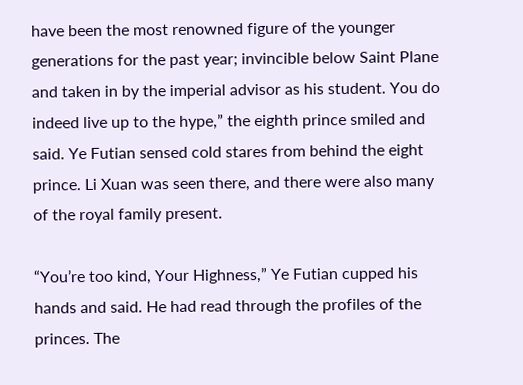have been the most renowned figure of the younger generations for the past year; invincible below Saint Plane and taken in by the imperial advisor as his student. You do indeed live up to the hype,” the eighth prince smiled and said. Ye Futian sensed cold stares from behind the eight prince. Li Xuan was seen there, and there were also many of the royal family present.

“You’re too kind, Your Highness,” Ye Futian cupped his hands and said. He had read through the profiles of the princes. The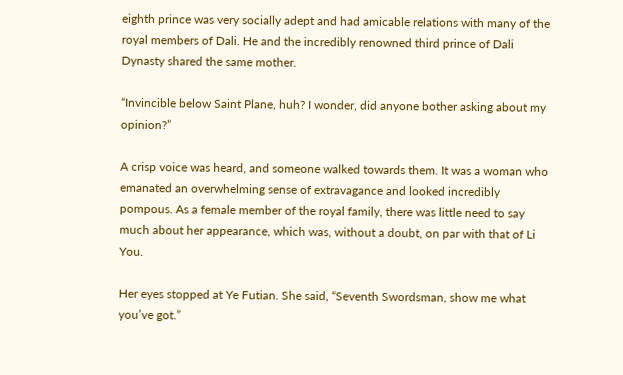eighth prince was very socially adept and had amicable relations with many of the royal members of Dali. He and the incredibly renowned third prince of Dali Dynasty shared the same mother.

“Invincible below Saint Plane, huh? I wonder, did anyone bother asking about my opinion?”

A crisp voice was heard, and someone walked towards them. It was a woman who emanated an overwhelming sense of extravagance and looked incredibly pompous. As a female member of the royal family, there was little need to say much about her appearance, which was, without a doubt, on par with that of Li You.

Her eyes stopped at Ye Futian. She said, “Seventh Swordsman, show me what you’ve got.”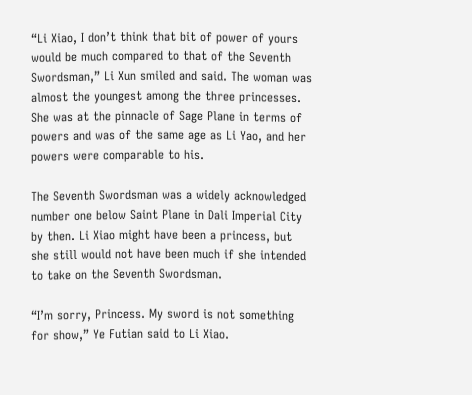“Li Xiao, I don’t think that bit of power of yours would be much compared to that of the Seventh Swordsman,” Li Xun smiled and said. The woman was almost the youngest among the three princesses. She was at the pinnacle of Sage Plane in terms of powers and was of the same age as Li Yao, and her powers were comparable to his.

The Seventh Swordsman was a widely acknowledged number one below Saint Plane in Dali Imperial City by then. Li Xiao might have been a princess, but she still would not have been much if she intended to take on the Seventh Swordsman.

“I’m sorry, Princess. My sword is not something for show,” Ye Futian said to Li Xiao.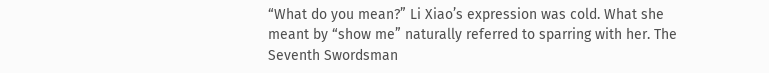“What do you mean?” Li Xiao’s expression was cold. What she meant by “show me” naturally referred to sparring with her. The Seventh Swordsman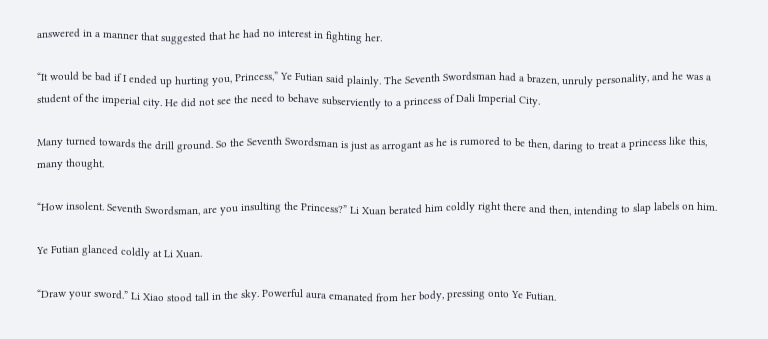answered in a manner that suggested that he had no interest in fighting her.

“It would be bad if I ended up hurting you, Princess,” Ye Futian said plainly. The Seventh Swordsman had a brazen, unruly personality, and he was a student of the imperial city. He did not see the need to behave subserviently to a princess of Dali Imperial City.

Many turned towards the drill ground. So the Seventh Swordsman is just as arrogant as he is rumored to be then, daring to treat a princess like this, many thought.

“How insolent. Seventh Swordsman, are you insulting the Princess?” Li Xuan berated him coldly right there and then, intending to slap labels on him.

Ye Futian glanced coldly at Li Xuan.

“Draw your sword.” Li Xiao stood tall in the sky. Powerful aura emanated from her body, pressing onto Ye Futian.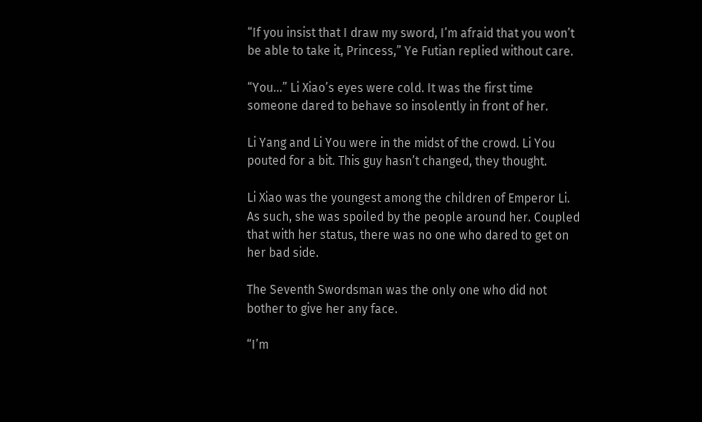“If you insist that I draw my sword, I’m afraid that you won’t be able to take it, Princess,” Ye Futian replied without care.

“You…” Li Xiao’s eyes were cold. It was the first time someone dared to behave so insolently in front of her.

Li Yang and Li You were in the midst of the crowd. Li You pouted for a bit. This guy hasn’t changed, they thought.

Li Xiao was the youngest among the children of Emperor Li. As such, she was spoiled by the people around her. Coupled that with her status, there was no one who dared to get on her bad side.

The Seventh Swordsman was the only one who did not bother to give her any face.

“I’m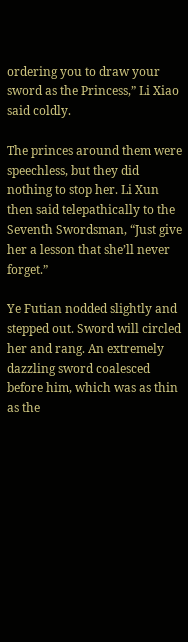ordering you to draw your sword as the Princess,” Li Xiao said coldly.

The princes around them were speechless, but they did nothing to stop her. Li Xun then said telepathically to the Seventh Swordsman, “Just give her a lesson that she’ll never forget.”

Ye Futian nodded slightly and stepped out. Sword will circled her and rang. An extremely dazzling sword coalesced before him, which was as thin as the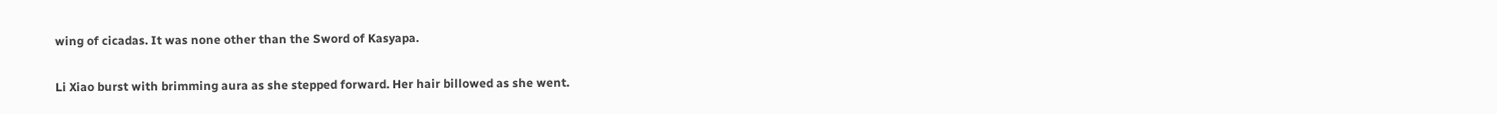wing of cicadas. It was none other than the Sword of Kasyapa.

Li Xiao burst with brimming aura as she stepped forward. Her hair billowed as she went.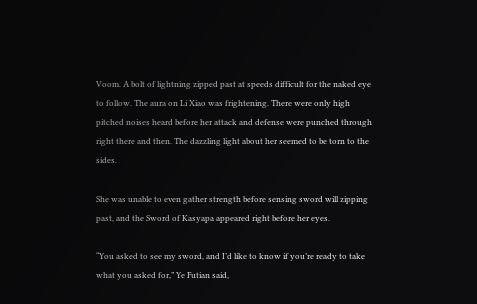Voom. A bolt of lightning zipped past at speeds difficult for the naked eye to follow. The aura on Li Xiao was frightening. There were only high pitched noises heard before her attack and defense were punched through right there and then. The dazzling light about her seemed to be torn to the sides.

She was unable to even gather strength before sensing sword will zipping past, and the Sword of Kasyapa appeared right before her eyes.

“You asked to see my sword, and I’d like to know if you’re ready to take what you asked for,” Ye Futian said,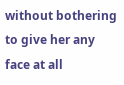without bothering to give her any face at all